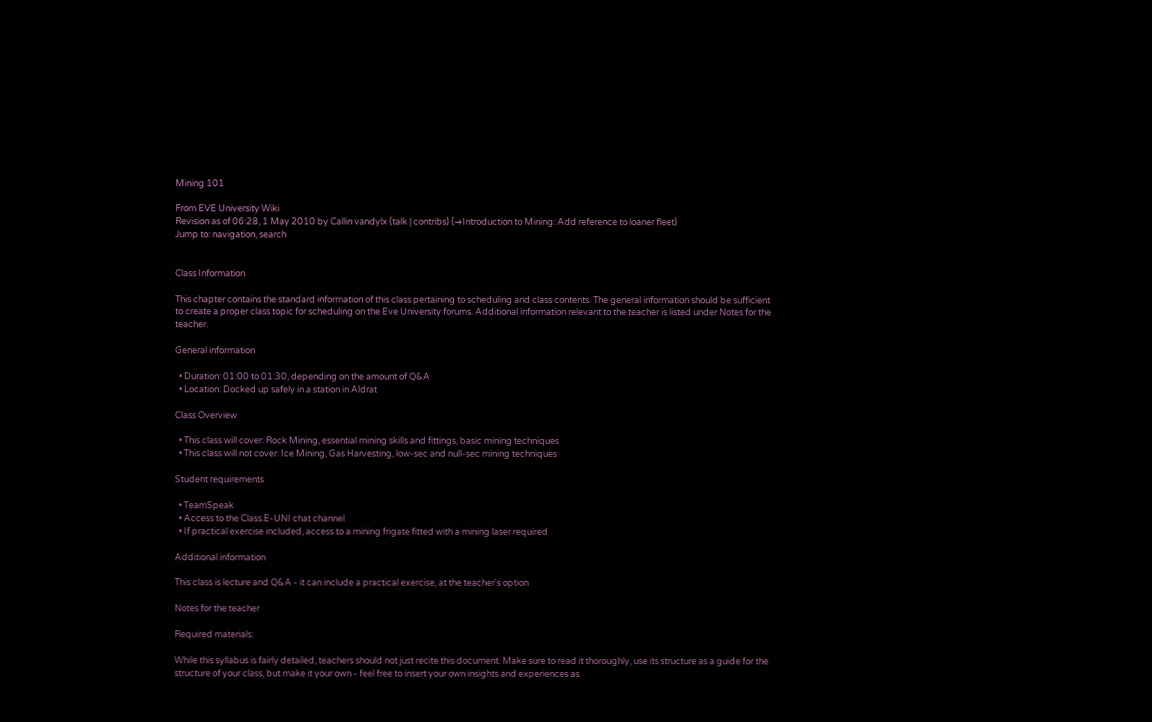Mining 101

From EVE University Wiki
Revision as of 06:28, 1 May 2010 by Callin vandylx (talk | contribs) (→Introduction to Mining: Add reference to loaner fleet)
Jump to: navigation, search


Class Information

This chapter contains the standard information of this class pertaining to scheduling and class contents. The general information should be sufficient to create a proper class topic for scheduling on the Eve University forums. Additional information relevant to the teacher is listed under Notes for the teacher.

General information

  • Duration: 01:00 to 01:30, depending on the amount of Q&A
  • Location: Docked up safely in a station in Aldrat

Class Overview

  • This class will cover: Rock Mining, essential mining skills and fittings, basic mining techniques
  • This class will not cover: Ice Mining, Gas Harvesting, low-sec and null-sec mining techniques

Student requirements

  • TeamSpeak
  • Access to the Class.E-UNI chat channel
  • If practical exercise included, access to a mining frigate fitted with a mining laser required

Additional information

This class is lecture and Q&A - it can include a practical exercise, at the teacher's option

Notes for the teacher

Required materials:

While this syllabus is fairly detailed, teachers should not just recite this document. Make sure to read it thoroughly, use its structure as a guide for the structure of your class, but make it your own - feel free to insert your own insights and experiences as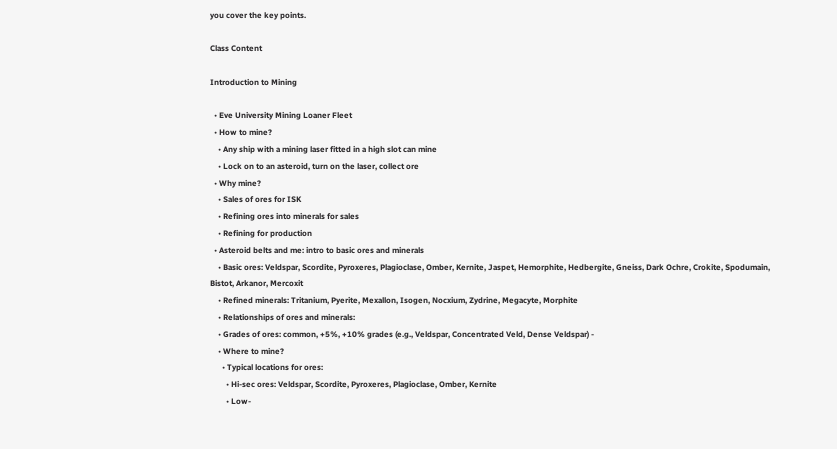you cover the key points.

Class Content

Introduction to Mining

  • Eve University Mining Loaner Fleet
  • How to mine?
    • Any ship with a mining laser fitted in a high slot can mine
    • Lock on to an asteroid, turn on the laser, collect ore
  • Why mine?
    • Sales of ores for ISK
    • Refining ores into minerals for sales
    • Refining for production
  • Asteroid belts and me: intro to basic ores and minerals
    • Basic ores: Veldspar, Scordite, Pyroxeres, Plagioclase, Omber, Kernite, Jaspet, Hemorphite, Hedbergite, Gneiss, Dark Ochre, Crokite, Spodumain, Bistot, Arkanor, Mercoxit
    • Refined minerals: Tritanium, Pyerite, Mexallon, Isogen, Nocxium, Zydrine, Megacyte, Morphite
    • Relationships of ores and minerals:
    • Grades of ores: common, +5%, +10% grades (e.g., Veldspar, Concentrated Veld, Dense Veldspar) -
    • Where to mine?
      • Typical locations for ores:
        • Hi-sec ores: Veldspar, Scordite, Pyroxeres, Plagioclase, Omber, Kernite
        • Low-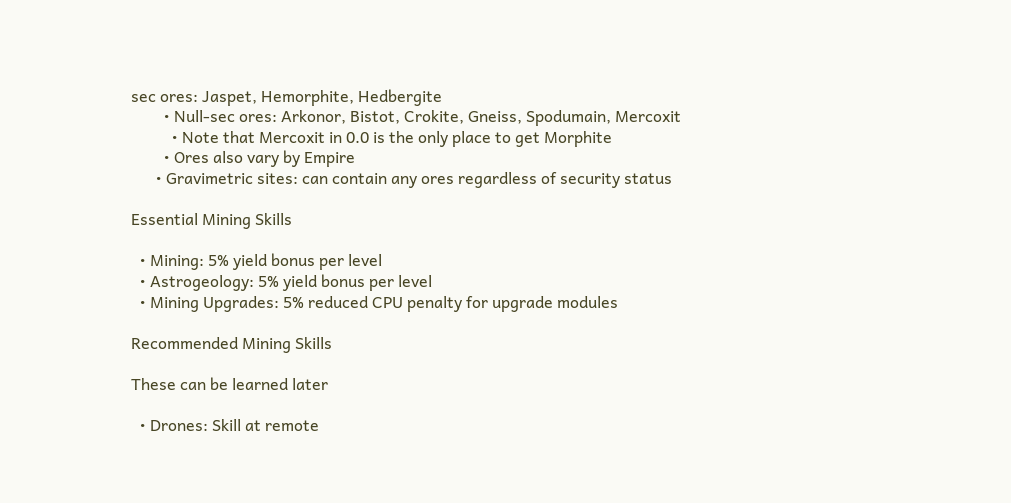sec ores: Jaspet, Hemorphite, Hedbergite
        • Null-sec ores: Arkonor, Bistot, Crokite, Gneiss, Spodumain, Mercoxit
          • Note that Mercoxit in 0.0 is the only place to get Morphite
        • Ores also vary by Empire
      • Gravimetric sites: can contain any ores regardless of security status

Essential Mining Skills

  • Mining: 5% yield bonus per level
  • Astrogeology: 5% yield bonus per level
  • Mining Upgrades: 5% reduced CPU penalty for upgrade modules

Recommended Mining Skills

These can be learned later

  • Drones: Skill at remote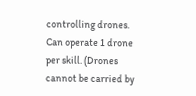controlling drones. Can operate 1 drone per skill. (Drones cannot be carried by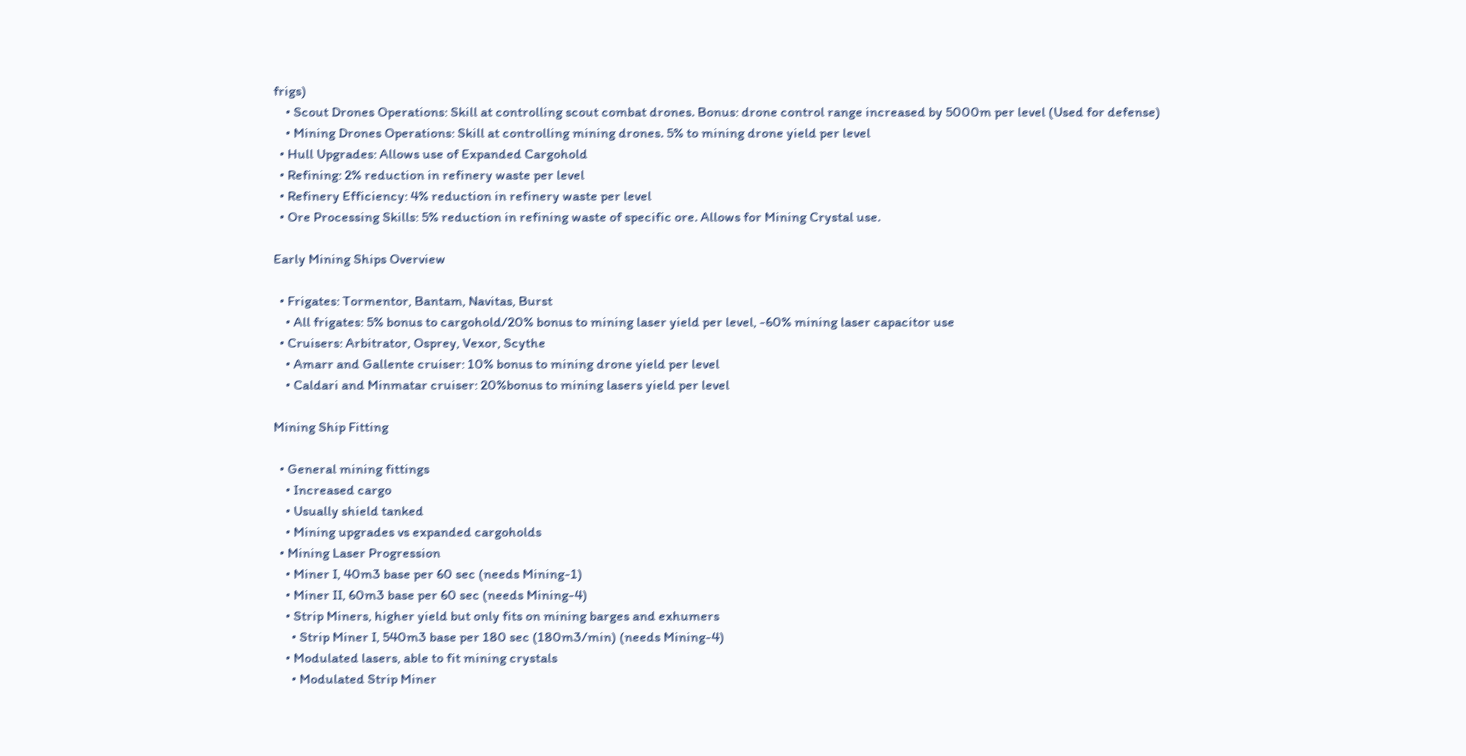frigs)
    • Scout Drones Operations: Skill at controlling scout combat drones. Bonus: drone control range increased by 5000m per level (Used for defense)
    • Mining Drones Operations: Skill at controlling mining drones. 5% to mining drone yield per level
  • Hull Upgrades: Allows use of Expanded Cargohold
  • Refining: 2% reduction in refinery waste per level
  • Refinery Efficiency: 4% reduction in refinery waste per level
  • Ore Processing Skills: 5% reduction in refining waste of specific ore. Allows for Mining Crystal use.

Early Mining Ships Overview

  • Frigates: Tormentor, Bantam, Navitas, Burst
    • All frigates: 5% bonus to cargohold/20% bonus to mining laser yield per level, -60% mining laser capacitor use
  • Cruisers: Arbitrator, Osprey, Vexor, Scythe
    • Amarr and Gallente cruiser: 10% bonus to mining drone yield per level
    • Caldari and Minmatar cruiser: 20%bonus to mining lasers yield per level

Mining Ship Fitting

  • General mining fittings
    • Increased cargo
    • Usually shield tanked
    • Mining upgrades vs expanded cargoholds
  • Mining Laser Progression
    • Miner I, 40m3 base per 60 sec (needs Mining-1)
    • Miner II, 60m3 base per 60 sec (needs Mining-4)
    • Strip Miners, higher yield but only fits on mining barges and exhumers
      • Strip Miner I, 540m3 base per 180 sec (180m3/min) (needs Mining-4)
    • Modulated lasers, able to fit mining crystals
      • Modulated Strip Miner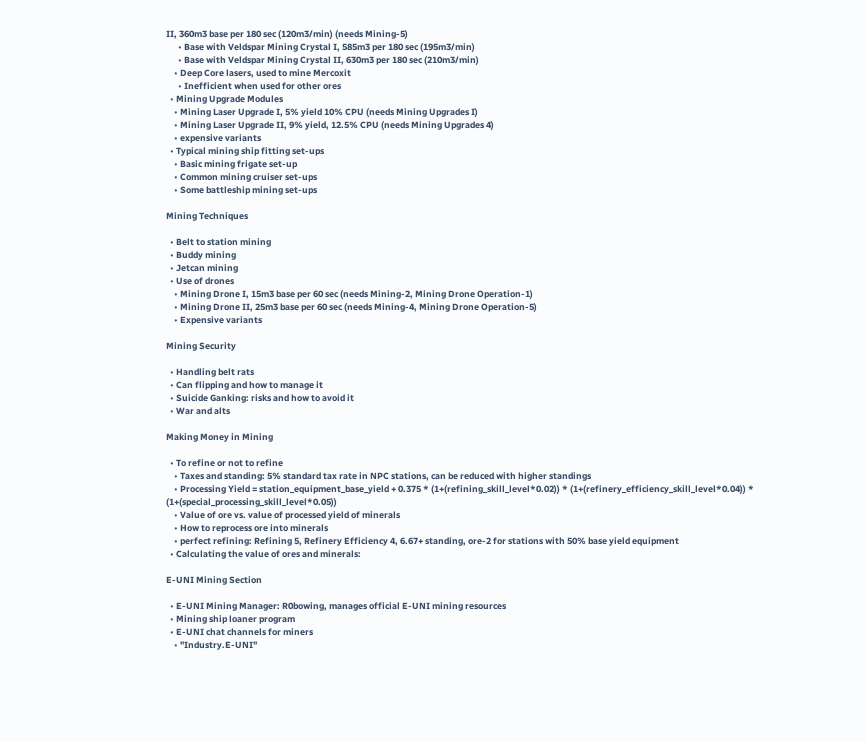II, 360m3 base per 180 sec (120m3/min) (needs Mining-5)
      • Base with Veldspar Mining Crystal I, 585m3 per 180 sec (195m3/min)
      • Base with Veldspar Mining Crystal II, 630m3 per 180 sec (210m3/min)
    • Deep Core lasers, used to mine Mercoxit
      • Inefficient when used for other ores
  • Mining Upgrade Modules
    • Mining Laser Upgrade I, 5% yield 10% CPU (needs Mining Upgrades I)
    • Mining Laser Upgrade II, 9% yield, 12.5% CPU (needs Mining Upgrades 4)
    • expensive variants
  • Typical mining ship fitting set-ups
    • Basic mining frigate set-up
    • Common mining cruiser set-ups
    • Some battleship mining set-ups

Mining Techniques

  • Belt to station mining
  • Buddy mining
  • Jetcan mining
  • Use of drones
    • Mining Drone I, 15m3 base per 60 sec (needs Mining-2, Mining Drone Operation-1)
    • Mining Drone II, 25m3 base per 60 sec (needs Mining-4, Mining Drone Operation-5)
    • Expensive variants

Mining Security

  • Handling belt rats
  • Can flipping and how to manage it
  • Suicide Ganking: risks and how to avoid it
  • War and alts

Making Money in Mining

  • To refine or not to refine
    • Taxes and standing: 5% standard tax rate in NPC stations, can be reduced with higher standings
    • Processing Yield = station_equipment_base_yield + 0.375 * (1+(refining_skill_level*0.02)) * (1+(refinery_efficiency_skill_level*0.04)) * (1+(special_processing_skill_level*0.05))
    • Value of ore vs. value of processed yield of minerals
    • How to reprocess ore into minerals
    • perfect refining: Refining 5, Refinery Efficiency 4, 6.67+ standing, ore-2 for stations with 50% base yield equipment
  • Calculating the value of ores and minerals:

E-UNI Mining Section

  • E-UNI Mining Manager: R0bowing, manages official E-UNI mining resources
  • Mining ship loaner program
  • E-UNI chat channels for miners
    • "Industry.E-UNI"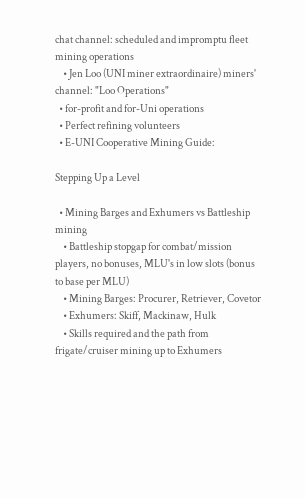chat channel: scheduled and impromptu fleet mining operations
    • Jen Loo (UNI miner extraordinaire) miners' channel: "Loo Operations"
  • for-profit and for-Uni operations
  • Perfect refining volunteers
  • E-UNI Cooperative Mining Guide:

Stepping Up a Level

  • Mining Barges and Exhumers vs Battleship mining
    • Battleship stopgap for combat/mission players, no bonuses, MLU's in low slots (bonus to base per MLU)
    • Mining Barges: Procurer, Retriever, Covetor
    • Exhumers: Skiff, Mackinaw, Hulk
    • Skills required and the path from frigate/cruiser mining up to Exhumers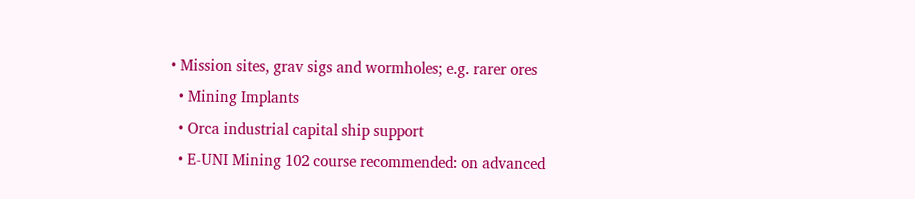• Mission sites, grav sigs and wormholes; e.g. rarer ores
  • Mining Implants
  • Orca industrial capital ship support
  • E-UNI Mining 102 course recommended: on advanced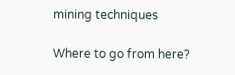mining techniques

Where to go from here?